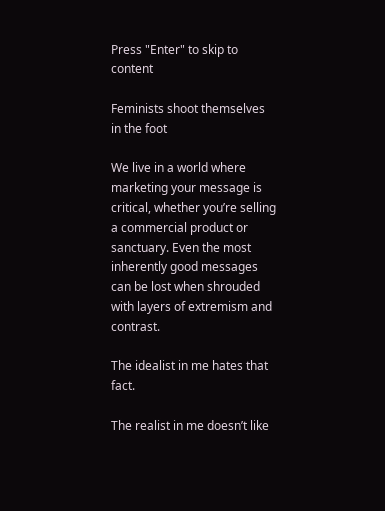Press "Enter" to skip to content

Feminists shoot themselves in the foot

We live in a world where marketing your message is critical, whether you’re selling a commercial product or sanctuary. Even the most inherently good messages can be lost when shrouded with layers of extremism and contrast.

The idealist in me hates that fact.

The realist in me doesn’t like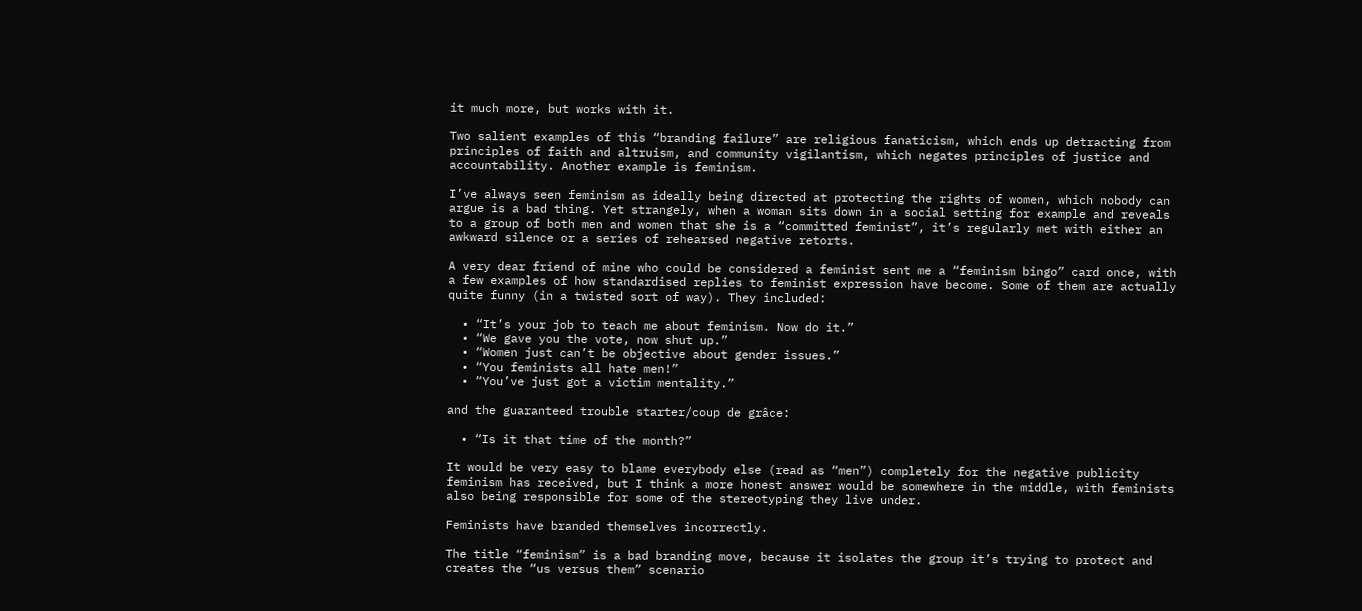it much more, but works with it.

Two salient examples of this “branding failure” are religious fanaticism, which ends up detracting from principles of faith and altruism, and community vigilantism, which negates principles of justice and accountability. Another example is feminism.

I’ve always seen feminism as ideally being directed at protecting the rights of women, which nobody can argue is a bad thing. Yet strangely, when a woman sits down in a social setting for example and reveals to a group of both men and women that she is a “committed feminist”, it’s regularly met with either an awkward silence or a series of rehearsed negative retorts.

A very dear friend of mine who could be considered a feminist sent me a “feminism bingo” card once, with a few examples of how standardised replies to feminist expression have become. Some of them are actually quite funny (in a twisted sort of way). They included:

  • “It’s your job to teach me about feminism. Now do it.”
  • “We gave you the vote, now shut up.”
  • “Women just can’t be objective about gender issues.”
  • “You feminists all hate men!”
  • “You’ve just got a victim mentality.”

and the guaranteed trouble starter/coup de grâce:

  • “Is it that time of the month?”

It would be very easy to blame everybody else (read as “men”) completely for the negative publicity feminism has received, but I think a more honest answer would be somewhere in the middle, with feminists also being responsible for some of the stereotyping they live under.

Feminists have branded themselves incorrectly.

The title “feminism” is a bad branding move, because it isolates the group it’s trying to protect and creates the “us versus them” scenario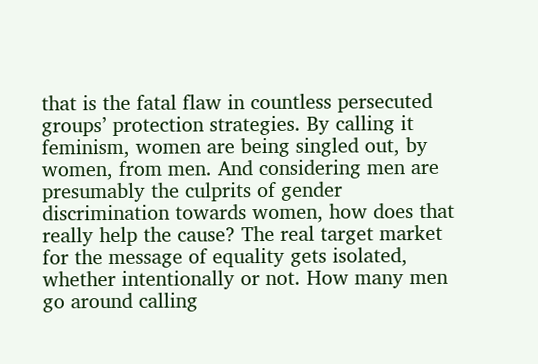that is the fatal flaw in countless persecuted groups’ protection strategies. By calling it feminism, women are being singled out, by women, from men. And considering men are presumably the culprits of gender discrimination towards women, how does that really help the cause? The real target market for the message of equality gets isolated, whether intentionally or not. How many men go around calling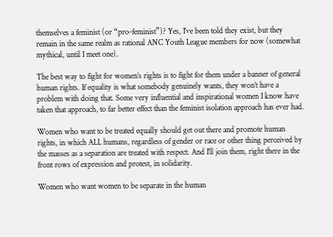themselves a feminist (or “pro-feminist”)? Yes, I’ve been told they exist, but they remain in the same realm as rational ANC Youth League members for now (somewhat mythical, until I meet one).

The best way to fight for women’s rights is to fight for them under a banner of general human rights. If equality is what somebody genuinely wants, they won’t have a problem with doing that. Some very influential and inspirational women I know have taken that approach, to far better effect than the feminist isolation approach has ever had.

Women who want to be treated equally should get out there and promote human rights, in which ALL humans, regardless of gender or race or other thing perceived by the masses as a separation are treated with respect. And I’ll join them, right there in the front rows of expression and protest, in solidarity.

Women who want women to be separate in the human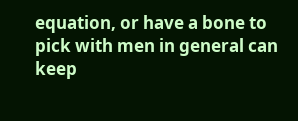equation, or have a bone to pick with men in general can keep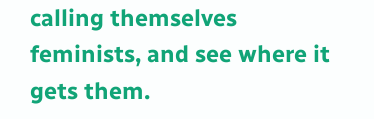calling themselves feminists, and see where it gets them.